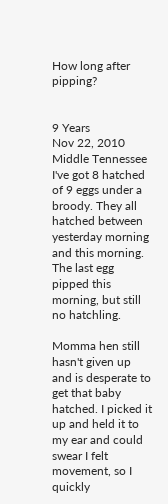How long after pipping?


9 Years
Nov 22, 2010
Middle Tennessee
I've got 8 hatched of 9 eggs under a broody. They all hatched between yesterday morning and this morning. The last egg pipped this morning, but still no hatchling.

Momma hen still hasn't given up and is desperate to get that baby hatched. I picked it up and held it to my ear and could swear I felt movement, so I quickly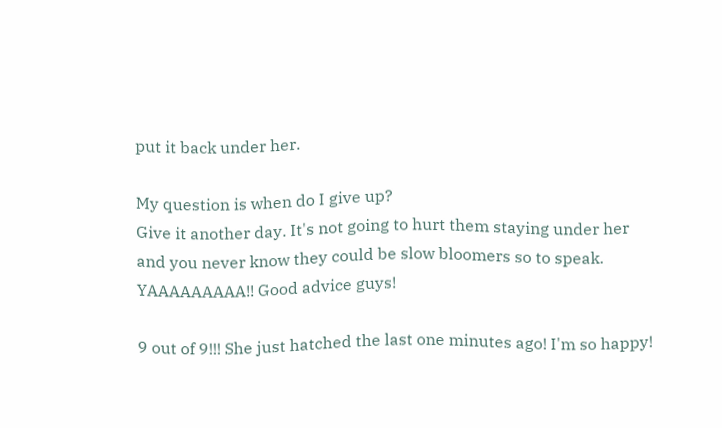put it back under her.

My question is when do I give up?
Give it another day. It's not going to hurt them staying under her and you never know they could be slow bloomers so to speak.
YAAAAAAAAA!! Good advice guys!

9 out of 9!!! She just hatched the last one minutes ago! I'm so happy!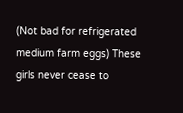(Not bad for refrigerated medium farm eggs) These girls never cease to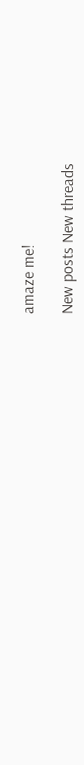amaze me!

New posts New threads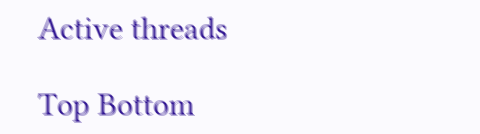Active threads

Top Bottom